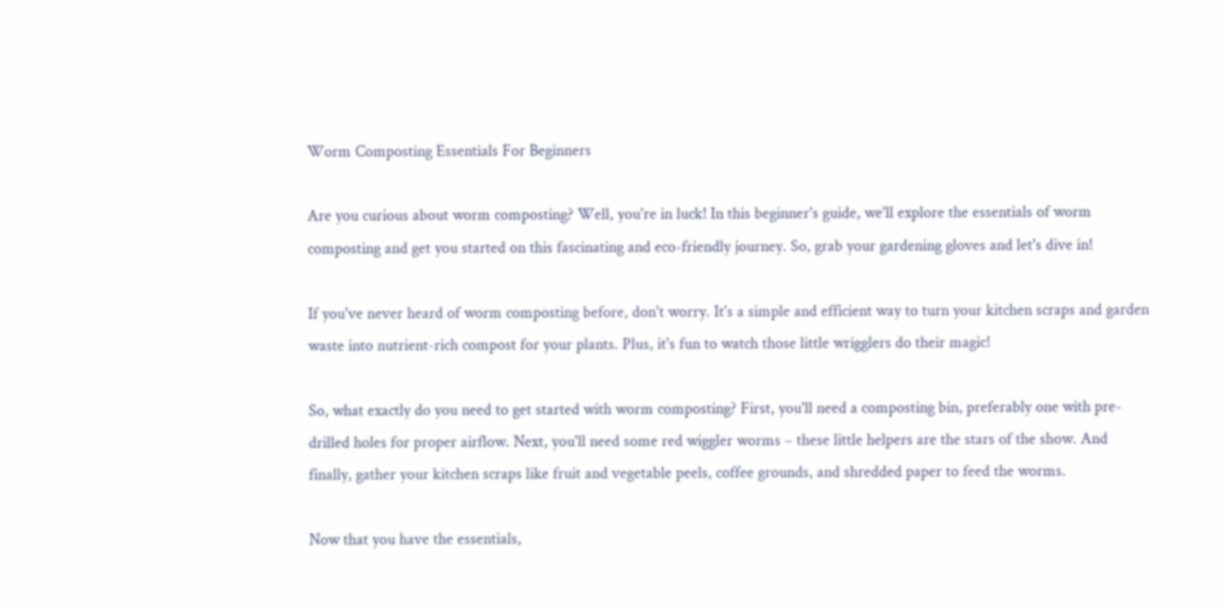Worm Composting Essentials For Beginners

Are you curious about worm composting? Well, you're in luck! In this beginner's guide, we'll explore the essentials of worm composting and get you started on this fascinating and eco-friendly journey. So, grab your gardening gloves and let's dive in!

If you've never heard of worm composting before, don't worry. It's a simple and efficient way to turn your kitchen scraps and garden waste into nutrient-rich compost for your plants. Plus, it's fun to watch those little wrigglers do their magic!

So, what exactly do you need to get started with worm composting? First, you'll need a composting bin, preferably one with pre-drilled holes for proper airflow. Next, you'll need some red wiggler worms – these little helpers are the stars of the show. And finally, gather your kitchen scraps like fruit and vegetable peels, coffee grounds, and shredded paper to feed the worms.

Now that you have the essentials,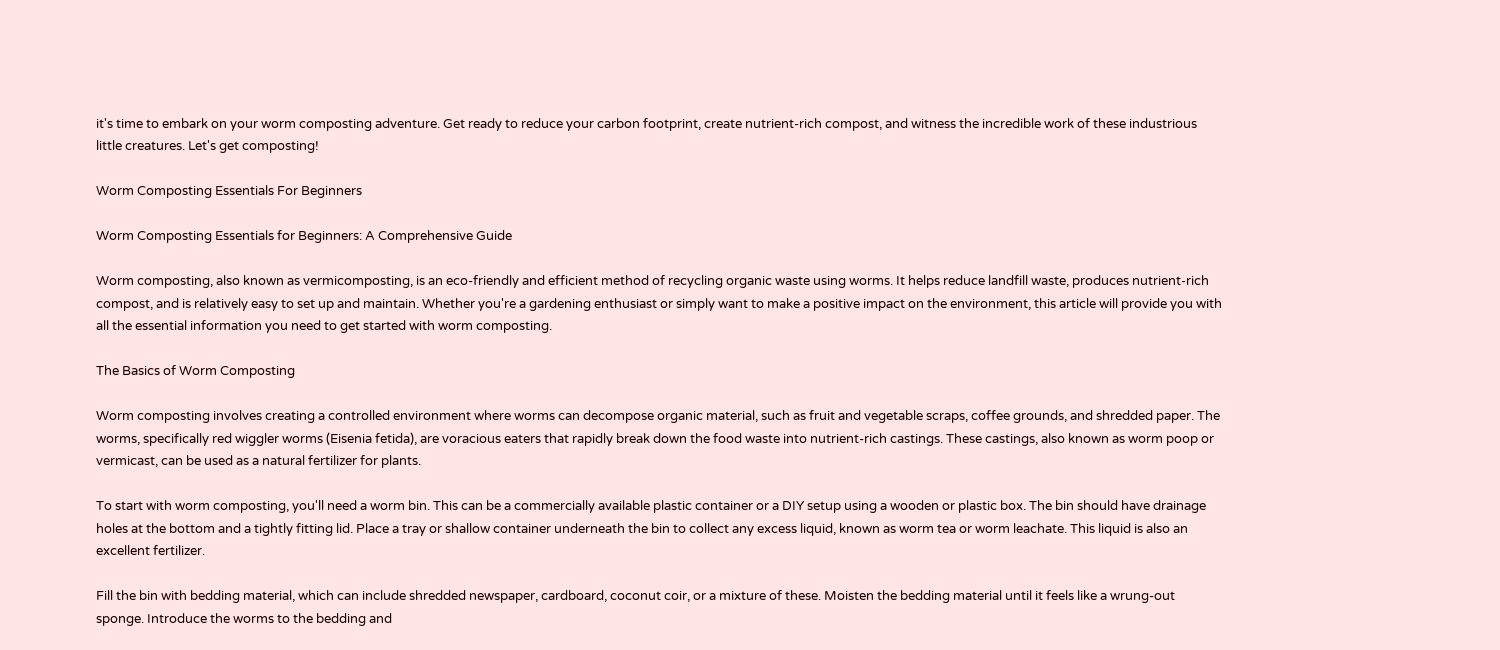it's time to embark on your worm composting adventure. Get ready to reduce your carbon footprint, create nutrient-rich compost, and witness the incredible work of these industrious little creatures. Let's get composting!

Worm Composting Essentials For Beginners

Worm Composting Essentials for Beginners: A Comprehensive Guide

Worm composting, also known as vermicomposting, is an eco-friendly and efficient method of recycling organic waste using worms. It helps reduce landfill waste, produces nutrient-rich compost, and is relatively easy to set up and maintain. Whether you're a gardening enthusiast or simply want to make a positive impact on the environment, this article will provide you with all the essential information you need to get started with worm composting.

The Basics of Worm Composting

Worm composting involves creating a controlled environment where worms can decompose organic material, such as fruit and vegetable scraps, coffee grounds, and shredded paper. The worms, specifically red wiggler worms (Eisenia fetida), are voracious eaters that rapidly break down the food waste into nutrient-rich castings. These castings, also known as worm poop or vermicast, can be used as a natural fertilizer for plants.

To start with worm composting, you'll need a worm bin. This can be a commercially available plastic container or a DIY setup using a wooden or plastic box. The bin should have drainage holes at the bottom and a tightly fitting lid. Place a tray or shallow container underneath the bin to collect any excess liquid, known as worm tea or worm leachate. This liquid is also an excellent fertilizer.

Fill the bin with bedding material, which can include shredded newspaper, cardboard, coconut coir, or a mixture of these. Moisten the bedding material until it feels like a wrung-out sponge. Introduce the worms to the bedding and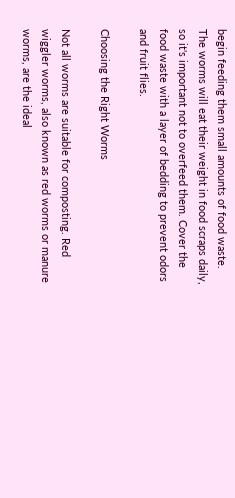begin feeding them small amounts of food waste. The worms will eat their weight in food scraps daily, so it's important not to overfeed them. Cover the food waste with a layer of bedding to prevent odors and fruit flies.

Choosing the Right Worms

Not all worms are suitable for composting. Red wiggler worms, also known as red worms or manure worms, are the ideal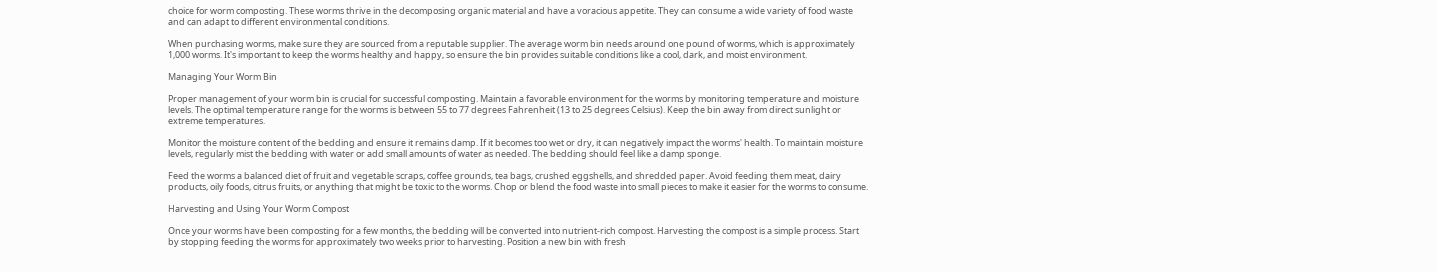choice for worm composting. These worms thrive in the decomposing organic material and have a voracious appetite. They can consume a wide variety of food waste and can adapt to different environmental conditions.

When purchasing worms, make sure they are sourced from a reputable supplier. The average worm bin needs around one pound of worms, which is approximately 1,000 worms. It's important to keep the worms healthy and happy, so ensure the bin provides suitable conditions like a cool, dark, and moist environment.

Managing Your Worm Bin

Proper management of your worm bin is crucial for successful composting. Maintain a favorable environment for the worms by monitoring temperature and moisture levels. The optimal temperature range for the worms is between 55 to 77 degrees Fahrenheit (13 to 25 degrees Celsius). Keep the bin away from direct sunlight or extreme temperatures.

Monitor the moisture content of the bedding and ensure it remains damp. If it becomes too wet or dry, it can negatively impact the worms' health. To maintain moisture levels, regularly mist the bedding with water or add small amounts of water as needed. The bedding should feel like a damp sponge.

Feed the worms a balanced diet of fruit and vegetable scraps, coffee grounds, tea bags, crushed eggshells, and shredded paper. Avoid feeding them meat, dairy products, oily foods, citrus fruits, or anything that might be toxic to the worms. Chop or blend the food waste into small pieces to make it easier for the worms to consume.

Harvesting and Using Your Worm Compost

Once your worms have been composting for a few months, the bedding will be converted into nutrient-rich compost. Harvesting the compost is a simple process. Start by stopping feeding the worms for approximately two weeks prior to harvesting. Position a new bin with fresh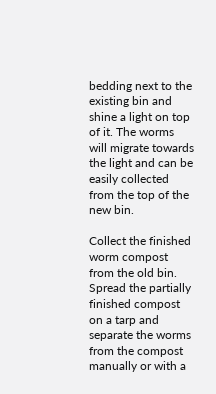bedding next to the existing bin and shine a light on top of it. The worms will migrate towards the light and can be easily collected from the top of the new bin.

Collect the finished worm compost from the old bin. Spread the partially finished compost on a tarp and separate the worms from the compost manually or with a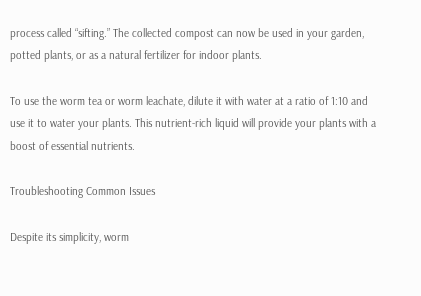process called “sifting.” The collected compost can now be used in your garden, potted plants, or as a natural fertilizer for indoor plants.

To use the worm tea or worm leachate, dilute it with water at a ratio of 1:10 and use it to water your plants. This nutrient-rich liquid will provide your plants with a boost of essential nutrients.

Troubleshooting Common Issues

Despite its simplicity, worm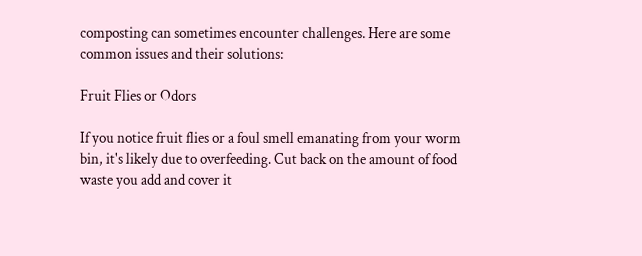composting can sometimes encounter challenges. Here are some common issues and their solutions:

Fruit Flies or Odors

If you notice fruit flies or a foul smell emanating from your worm bin, it's likely due to overfeeding. Cut back on the amount of food waste you add and cover it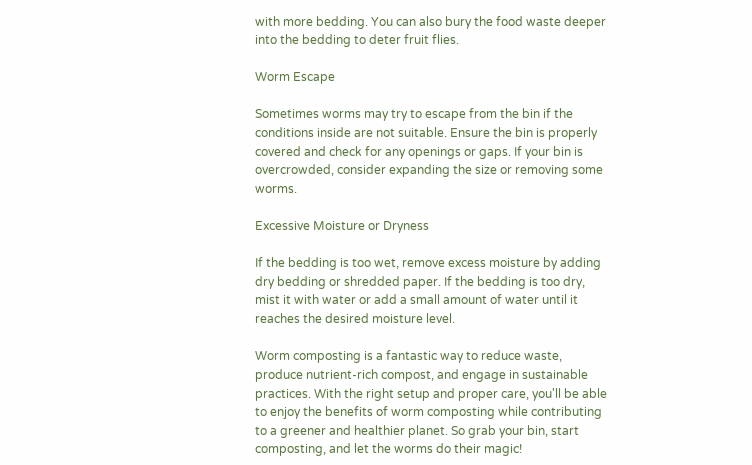with more bedding. You can also bury the food waste deeper into the bedding to deter fruit flies.

Worm Escape

Sometimes worms may try to escape from the bin if the conditions inside are not suitable. Ensure the bin is properly covered and check for any openings or gaps. If your bin is overcrowded, consider expanding the size or removing some worms.

Excessive Moisture or Dryness

If the bedding is too wet, remove excess moisture by adding dry bedding or shredded paper. If the bedding is too dry, mist it with water or add a small amount of water until it reaches the desired moisture level.

Worm composting is a fantastic way to reduce waste, produce nutrient-rich compost, and engage in sustainable practices. With the right setup and proper care, you'll be able to enjoy the benefits of worm composting while contributing to a greener and healthier planet. So grab your bin, start composting, and let the worms do their magic!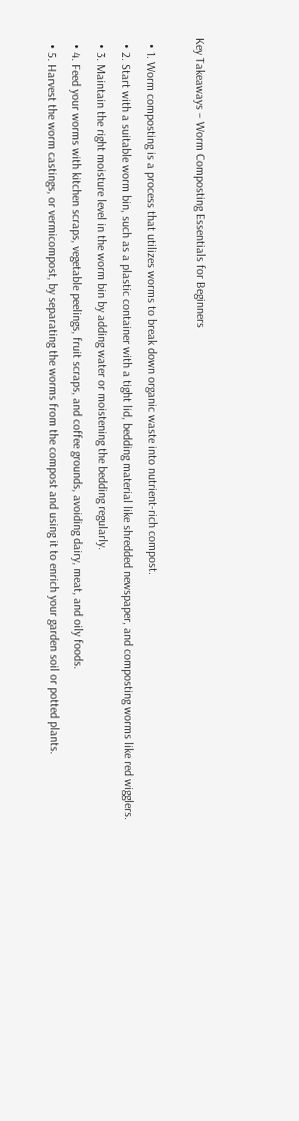Key Takeaways – Worm Composting Essentials for Beginners

  • 1. Worm composting is a process that utilizes worms to break down organic waste into nutrient-rich compost.
  • 2. Start with a suitable worm bin, such as a plastic container with a tight lid, bedding material like shredded newspaper, and composting worms like red wigglers.
  • 3. Maintain the right moisture level in the worm bin by adding water or moistening the bedding regularly.
  • 4. Feed your worms with kitchen scraps, vegetable peelings, fruit scraps, and coffee grounds, avoiding dairy, meat, and oily foods.
  • 5. Harvest the worm castings, or vermicompost, by separating the worms from the compost and using it to enrich your garden soil or potted plants.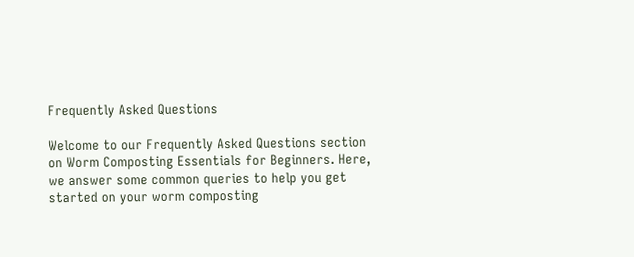Frequently Asked Questions

Welcome to our Frequently Asked Questions section on Worm Composting Essentials for Beginners. Here, we answer some common queries to help you get started on your worm composting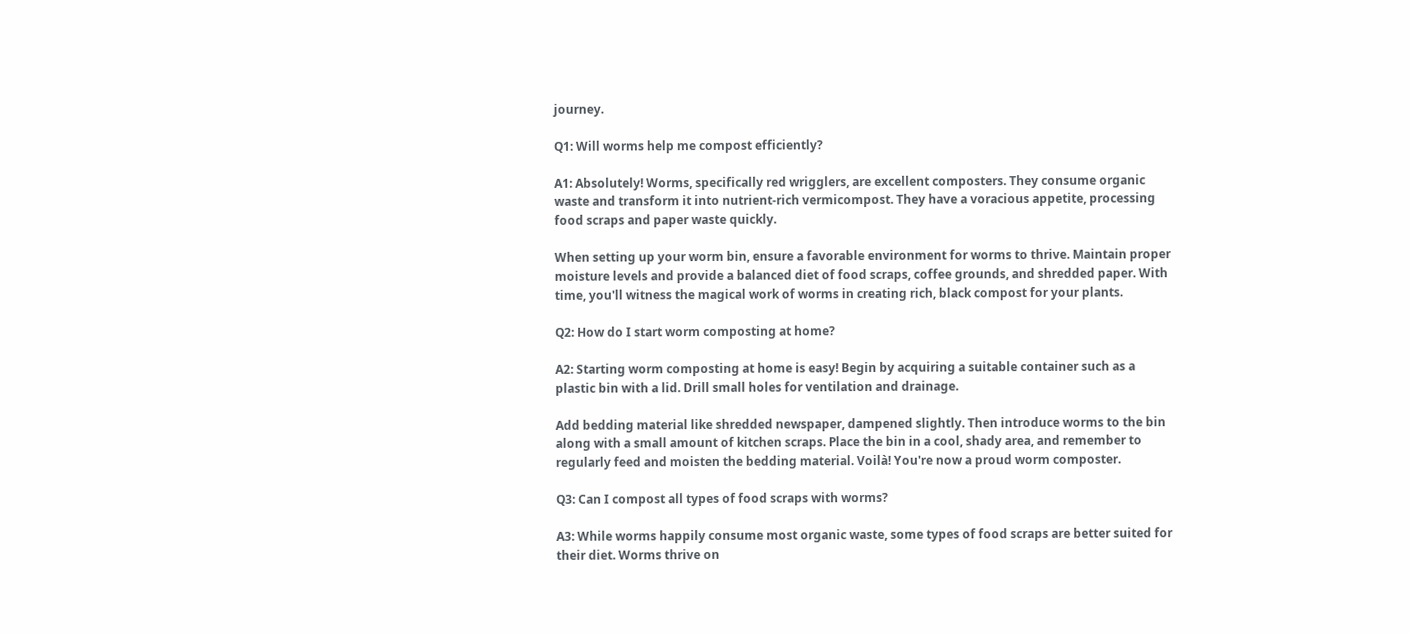journey.

Q1: Will worms help me compost efficiently?

A1: Absolutely! Worms, specifically red wrigglers, are excellent composters. They consume organic waste and transform it into nutrient-rich vermicompost. They have a voracious appetite, processing food scraps and paper waste quickly.

When setting up your worm bin, ensure a favorable environment for worms to thrive. Maintain proper moisture levels and provide a balanced diet of food scraps, coffee grounds, and shredded paper. With time, you'll witness the magical work of worms in creating rich, black compost for your plants.

Q2: How do I start worm composting at home?

A2: Starting worm composting at home is easy! Begin by acquiring a suitable container such as a plastic bin with a lid. Drill small holes for ventilation and drainage.

Add bedding material like shredded newspaper, dampened slightly. Then introduce worms to the bin along with a small amount of kitchen scraps. Place the bin in a cool, shady area, and remember to regularly feed and moisten the bedding material. Voilà! You're now a proud worm composter.

Q3: Can I compost all types of food scraps with worms?

A3: While worms happily consume most organic waste, some types of food scraps are better suited for their diet. Worms thrive on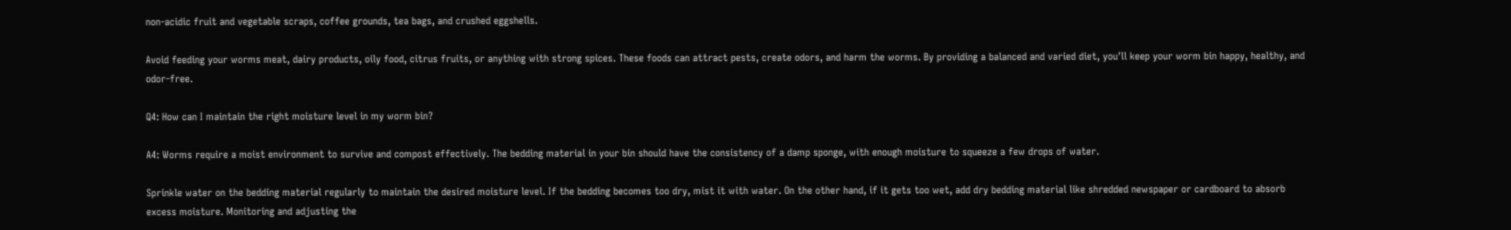non-acidic fruit and vegetable scraps, coffee grounds, tea bags, and crushed eggshells.

Avoid feeding your worms meat, dairy products, oily food, citrus fruits, or anything with strong spices. These foods can attract pests, create odors, and harm the worms. By providing a balanced and varied diet, you'll keep your worm bin happy, healthy, and odor-free.

Q4: How can I maintain the right moisture level in my worm bin?

A4: Worms require a moist environment to survive and compost effectively. The bedding material in your bin should have the consistency of a damp sponge, with enough moisture to squeeze a few drops of water.

Sprinkle water on the bedding material regularly to maintain the desired moisture level. If the bedding becomes too dry, mist it with water. On the other hand, if it gets too wet, add dry bedding material like shredded newspaper or cardboard to absorb excess moisture. Monitoring and adjusting the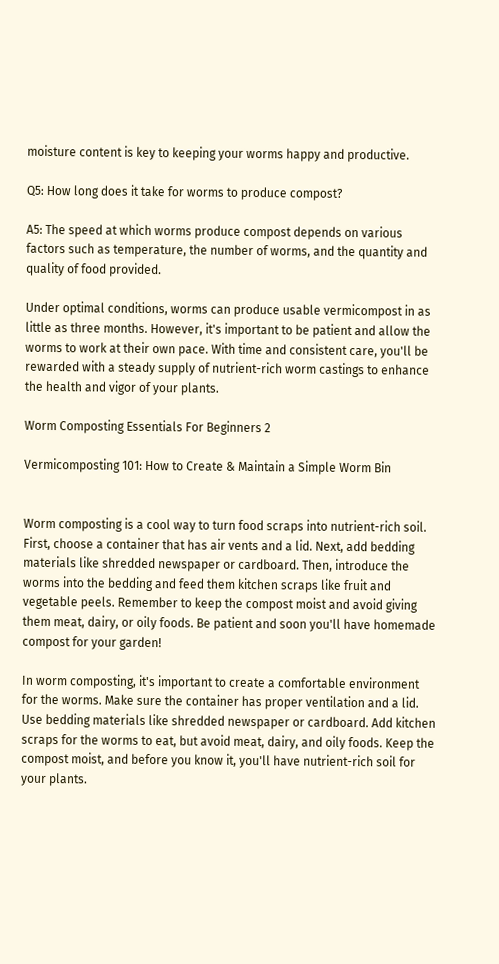moisture content is key to keeping your worms happy and productive.

Q5: How long does it take for worms to produce compost?

A5: The speed at which worms produce compost depends on various factors such as temperature, the number of worms, and the quantity and quality of food provided.

Under optimal conditions, worms can produce usable vermicompost in as little as three months. However, it's important to be patient and allow the worms to work at their own pace. With time and consistent care, you'll be rewarded with a steady supply of nutrient-rich worm castings to enhance the health and vigor of your plants.

Worm Composting Essentials For Beginners 2

Vermicomposting 101: How to Create & Maintain a Simple Worm Bin


Worm composting is a cool way to turn food scraps into nutrient-rich soil. First, choose a container that has air vents and a lid. Next, add bedding materials like shredded newspaper or cardboard. Then, introduce the worms into the bedding and feed them kitchen scraps like fruit and vegetable peels. Remember to keep the compost moist and avoid giving them meat, dairy, or oily foods. Be patient and soon you'll have homemade compost for your garden!

In worm composting, it's important to create a comfortable environment for the worms. Make sure the container has proper ventilation and a lid. Use bedding materials like shredded newspaper or cardboard. Add kitchen scraps for the worms to eat, but avoid meat, dairy, and oily foods. Keep the compost moist, and before you know it, you'll have nutrient-rich soil for your plants.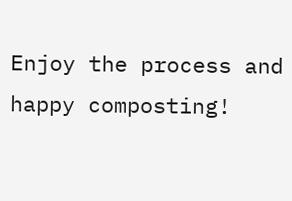Enjoy the process and happy composting!